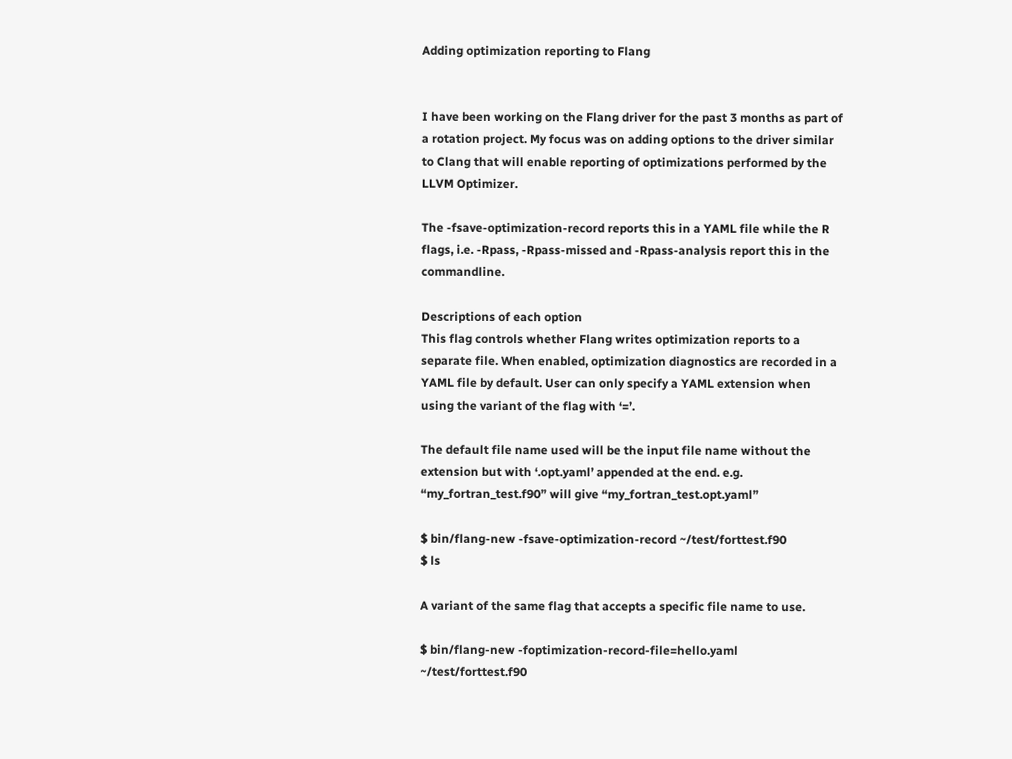Adding optimization reporting to Flang


I have been working on the Flang driver for the past 3 months as part of a rotation project. My focus was on adding options to the driver similar to Clang that will enable reporting of optimizations performed by the LLVM Optimizer.

The -fsave-optimization-record reports this in a YAML file while the R flags, i.e. -Rpass, -Rpass-missed and -Rpass-analysis report this in the commandline.

Descriptions of each option
This flag controls whether Flang writes optimization reports to a separate file. When enabled, optimization diagnostics are recorded in a YAML file by default. User can only specify a YAML extension when using the variant of the flag with ‘=’.

The default file name used will be the input file name without the extension but with ‘.opt.yaml’ appended at the end. e.g. “my_fortran_test.f90” will give “my_fortran_test.opt.yaml”

$ bin/flang-new -fsave-optimization-record ~/test/forttest.f90
$ ls

A variant of the same flag that accepts a specific file name to use.

$ bin/flang-new -foptimization-record-file=hello.yaml ~/test/forttest.f90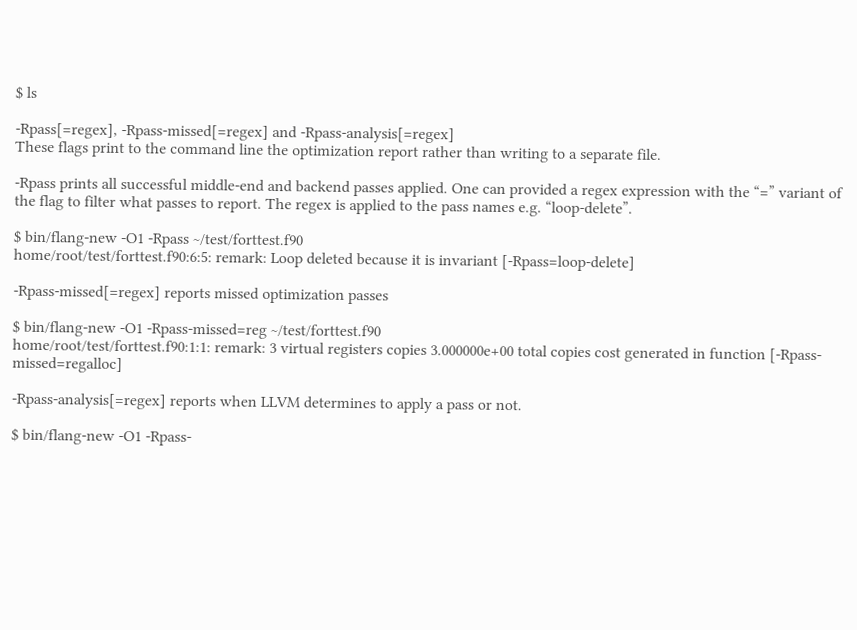$ ls

-Rpass[=regex], -Rpass-missed[=regex] and -Rpass-analysis[=regex]
These flags print to the command line the optimization report rather than writing to a separate file.

-Rpass prints all successful middle-end and backend passes applied. One can provided a regex expression with the “=” variant of the flag to filter what passes to report. The regex is applied to the pass names e.g. “loop-delete”.

$ bin/flang-new -O1 -Rpass ~/test/forttest.f90
home/root/test/forttest.f90:6:5: remark: Loop deleted because it is invariant [-Rpass=loop-delete]

-Rpass-missed[=regex] reports missed optimization passes

$ bin/flang-new -O1 -Rpass-missed=reg ~/test/forttest.f90
home/root/test/forttest.f90:1:1: remark: 3 virtual registers copies 3.000000e+00 total copies cost generated in function [-Rpass-missed=regalloc]

-Rpass-analysis[=regex] reports when LLVM determines to apply a pass or not.

$ bin/flang-new -O1 -Rpass-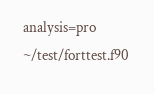analysis=pro ~/test/forttest.f90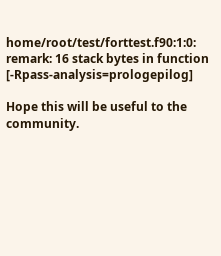home/root/test/forttest.f90:1:0: remark: 16 stack bytes in function [-Rpass-analysis=prologepilog]

Hope this will be useful to the community.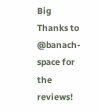Big Thanks to @banach-space for the reviews!